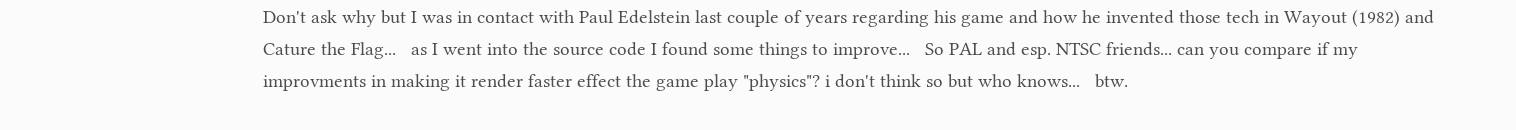Don't ask why but I was in contact with Paul Edelstein last couple of years regarding his game and how he invented those tech in Wayout (1982) and Cature the Flag...   as I went into the source code I found some things to improve...   So PAL and esp. NTSC friends... can you compare if my improvments in making it render faster effect the game play "physics"? i don't think so but who knows...   btw.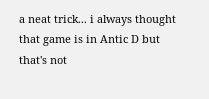a neat trick... i always thought that game is in Antic D but that's not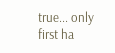true... only first ha